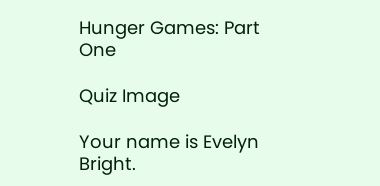Hunger Games: Part One

Quiz Image

Your name is Evelyn Bright.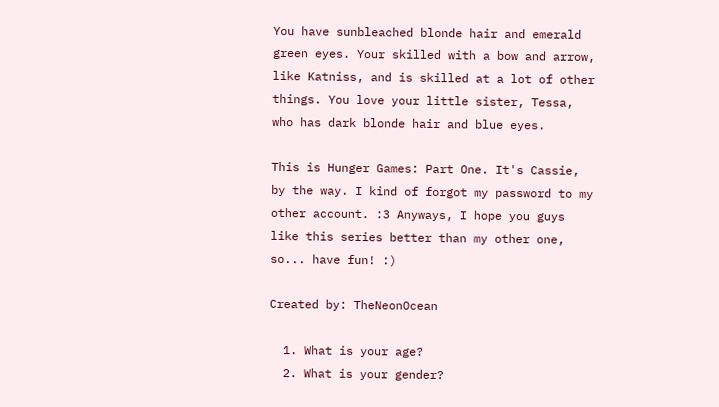You have sunbleached blonde hair and emerald green eyes. Your skilled with a bow and arrow, like Katniss, and is skilled at a lot of other things. You love your little sister, Tessa, who has dark blonde hair and blue eyes.

This is Hunger Games: Part One. It's Cassie, by the way. I kind of forgot my password to my other account. :3 Anyways, I hope you guys like this series better than my other one, so... have fun! :)

Created by: TheNeonOcean

  1. What is your age?
  2. What is your gender?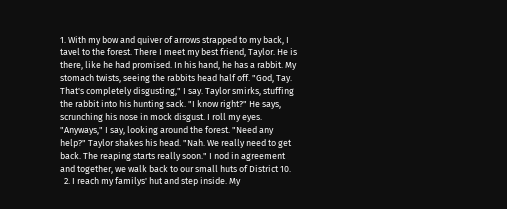1. With my bow and quiver of arrows strapped to my back, I tavel to the forest. There I meet my best friend, Taylor. He is there, like he had promised. In his hand, he has a rabbit. My stomach twists, seeing the rabbits head half off. "God, Tay. That's completely disgusting," I say. Taylor smirks, stuffing the rabbit into his hunting sack. "I know right?" He says, scrunching his nose in mock disgust. I roll my eyes. "Anyways," I say, looking around the forest. "Need any help?" Taylor shakes his head. "Nah. We really need to get back. The reaping starts really soon." I nod in agreement and together, we walk back to our small huts of District 10.
  2. I reach my familys' hut and step inside. My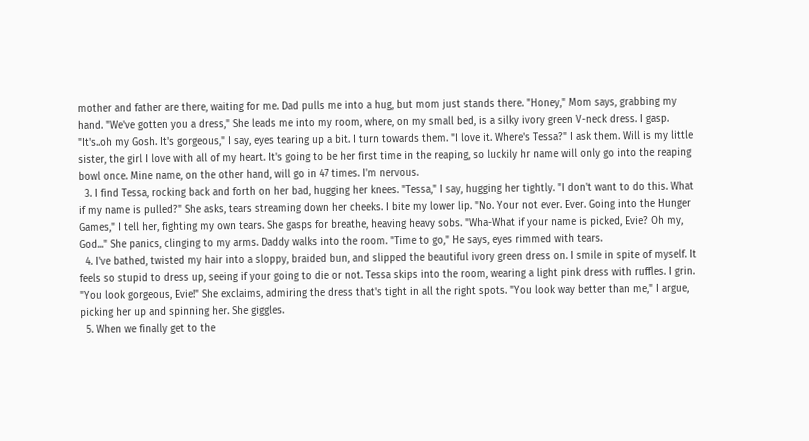mother and father are there, waiting for me. Dad pulls me into a hug, but mom just stands there. "Honey," Mom says, grabbing my hand. "We've gotten you a dress," She leads me into my room, where, on my small bed, is a silky ivory green V-neck dress. I gasp. "It's..oh my Gosh. It's gorgeous," I say, eyes tearing up a bit. I turn towards them. "I love it. Where's Tessa?" I ask them. Will is my little sister, the girl I love with all of my heart. It's going to be her first time in the reaping, so luckily hr name will only go into the reaping bowl once. Mine name, on the other hand, will go in 47 times. I'm nervous.
  3. I find Tessa, rocking back and forth on her bad, hugging her knees. "Tessa," I say, hugging her tightly. "I don't want to do this. What if my name is pulled?" She asks, tears streaming down her cheeks. I bite my lower lip. "No. Your not ever. Ever. Going into the Hunger Games," I tell her, fighting my own tears. She gasps for breathe, heaving heavy sobs. "Wha-What if your name is picked, Evie? Oh my, God..." She panics, clinging to my arms. Daddy walks into the room. "Time to go," He says, eyes rimmed with tears.
  4. I've bathed, twisted my hair into a sloppy, braided bun, and slipped the beautiful ivory green dress on. I smile in spite of myself. It feels so stupid to dress up, seeing if your going to die or not. Tessa skips into the room, wearing a light pink dress with ruffles. I grin. "You look gorgeous, Evie!" She exclaims, admiring the dress that's tight in all the right spots. "You look way better than me," I argue, picking her up and spinning her. She giggles.
  5. When we finally get to the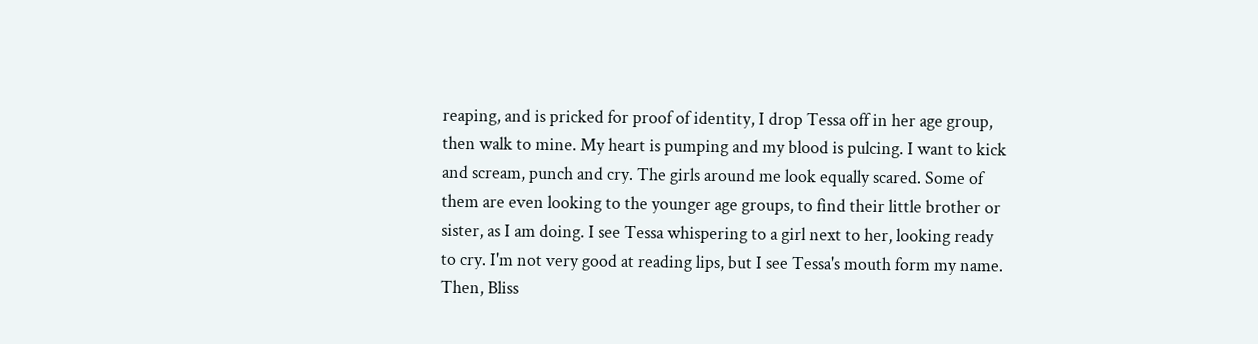reaping, and is pricked for proof of identity, I drop Tessa off in her age group, then walk to mine. My heart is pumping and my blood is pulcing. I want to kick and scream, punch and cry. The girls around me look equally scared. Some of them are even looking to the younger age groups, to find their little brother or sister, as I am doing. I see Tessa whispering to a girl next to her, looking ready to cry. I'm not very good at reading lips, but I see Tessa's mouth form my name. Then, Bliss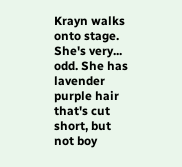Krayn walks onto stage. She's very... odd. She has lavender purple hair that's cut short, but not boy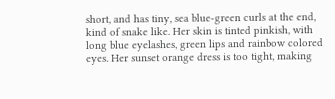short, and has tiny, sea blue-green curls at the end, kind of snake like. Her skin is tinted pinkish, with long blue eyelashes, green lips and rainbow colored eyes. Her sunset orange dress is too tight, making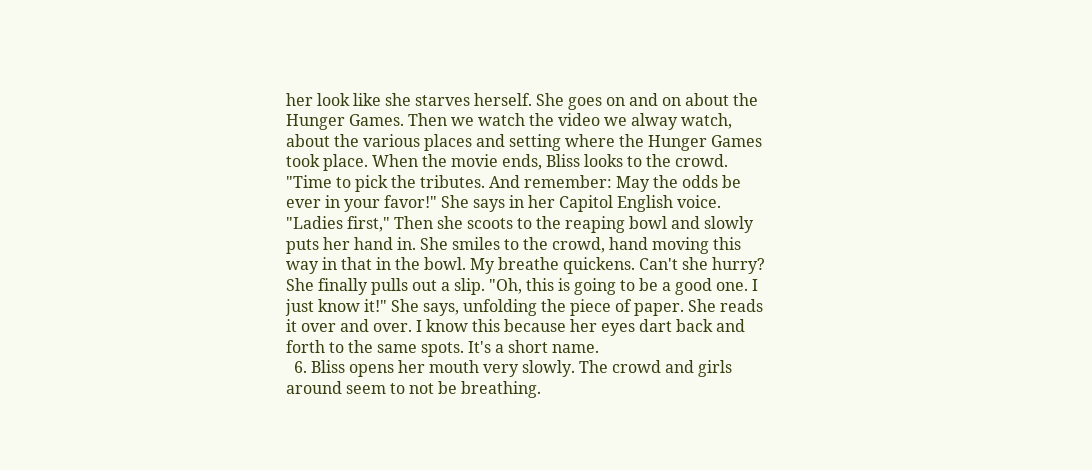her look like she starves herself. She goes on and on about the Hunger Games. Then we watch the video we alway watch, about the various places and setting where the Hunger Games took place. When the movie ends, Bliss looks to the crowd. "Time to pick the tributes. And remember: May the odds be ever in your favor!" She says in her Capitol English voice. "Ladies first," Then she scoots to the reaping bowl and slowly puts her hand in. She smiles to the crowd, hand moving this way in that in the bowl. My breathe quickens. Can't she hurry? She finally pulls out a slip. "Oh, this is going to be a good one. I just know it!" She says, unfolding the piece of paper. She reads it over and over. I know this because her eyes dart back and forth to the same spots. It's a short name.
  6. Bliss opens her mouth very slowly. The crowd and girls around seem to not be breathing.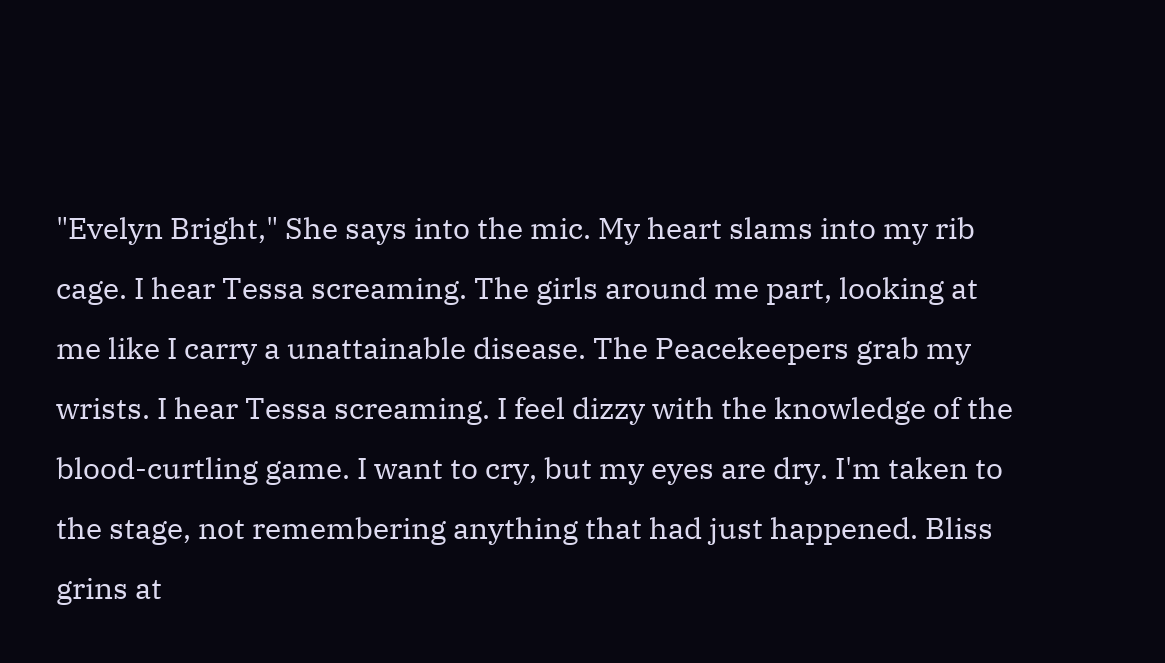"Evelyn Bright," She says into the mic. My heart slams into my rib cage. I hear Tessa screaming. The girls around me part, looking at me like I carry a unattainable disease. The Peacekeepers grab my wrists. I hear Tessa screaming. I feel dizzy with the knowledge of the blood-curtling game. I want to cry, but my eyes are dry. I'm taken to the stage, not remembering anything that had just happened. Bliss grins at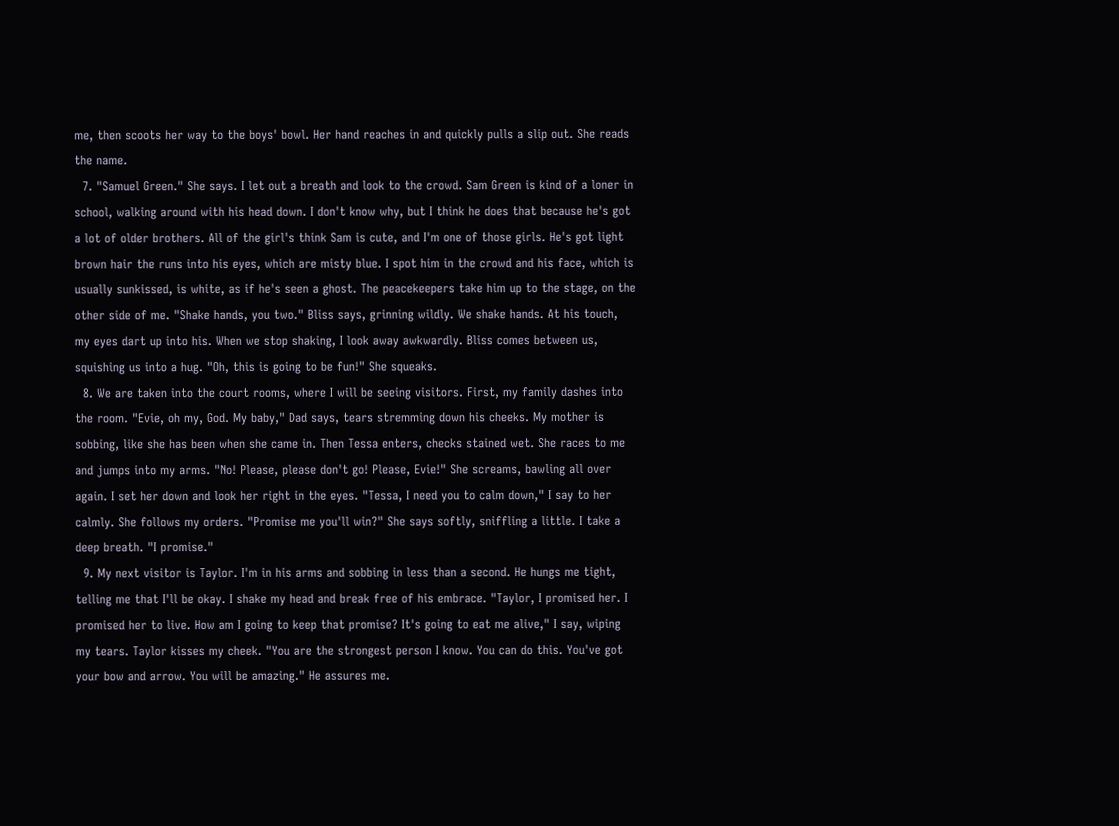me, then scoots her way to the boys' bowl. Her hand reaches in and quickly pulls a slip out. She reads the name.
  7. "Samuel Green." She says. I let out a breath and look to the crowd. Sam Green is kind of a loner in school, walking around with his head down. I don't know why, but I think he does that because he's got a lot of older brothers. All of the girl's think Sam is cute, and I'm one of those girls. He's got light brown hair the runs into his eyes, which are misty blue. I spot him in the crowd and his face, which is usually sunkissed, is white, as if he's seen a ghost. The peacekeepers take him up to the stage, on the other side of me. "Shake hands, you two." Bliss says, grinning wildly. We shake hands. At his touch, my eyes dart up into his. When we stop shaking, I look away awkwardly. Bliss comes between us, squishing us into a hug. "Oh, this is going to be fun!" She squeaks.
  8. We are taken into the court rooms, where I will be seeing visitors. First, my family dashes into the room. "Evie, oh my, God. My baby," Dad says, tears stremming down his cheeks. My mother is sobbing, like she has been when she came in. Then Tessa enters, checks stained wet. She races to me and jumps into my arms. "No! Please, please don't go! Please, Evie!" She screams, bawling all over again. I set her down and look her right in the eyes. "Tessa, I need you to calm down," I say to her calmly. She follows my orders. "Promise me you'll win?" She says softly, sniffling a little. I take a deep breath. "I promise."
  9. My next visitor is Taylor. I'm in his arms and sobbing in less than a second. He hungs me tight, telling me that I'll be okay. I shake my head and break free of his embrace. "Taylor, I promised her. I promised her to live. How am I going to keep that promise? It's going to eat me alive," I say, wiping my tears. Taylor kisses my cheek. "You are the strongest person I know. You can do this. You've got your bow and arrow. You will be amazing." He assures me.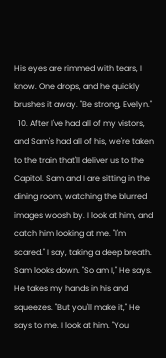His eyes are rimmed with tears, I know. One drops, and he quickly brushes it away. "Be strong, Evelyn."
  10. After I've had all of my vistors, and Sam's had all of his, we're taken to the train that'll deliver us to the Capitol. Sam and I are sitting in the dining room, watching the blurred images woosh by. I look at him, and catch him looking at me. "I'm scared." I say, taking a deep breath. Sam looks down. "So am I," He says. He takes my hands in his and squeezes. "But you'll make it," He says to me. I look at him. "You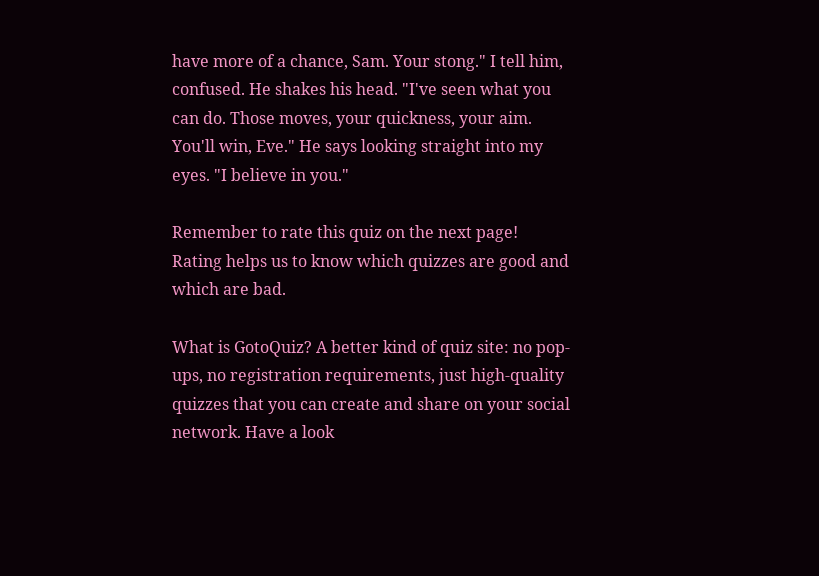have more of a chance, Sam. Your stong." I tell him, confused. He shakes his head. "I've seen what you can do. Those moves, your quickness, your aim. You'll win, Eve." He says looking straight into my eyes. "I believe in you."

Remember to rate this quiz on the next page!
Rating helps us to know which quizzes are good and which are bad.

What is GotoQuiz? A better kind of quiz site: no pop-ups, no registration requirements, just high-quality quizzes that you can create and share on your social network. Have a look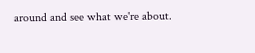around and see what we're about.